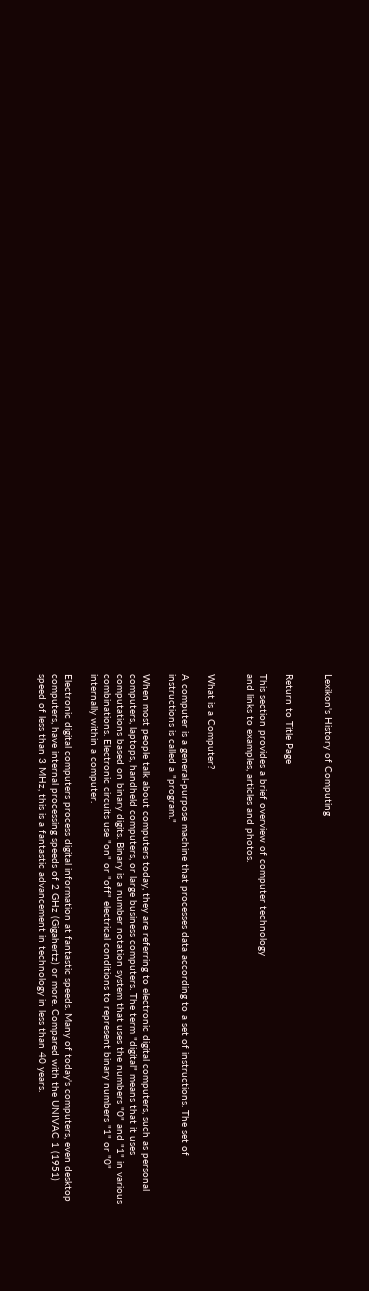Lexikon's History of Computing


Return to Title Page

This section provides a brief overview of computer technology
and links to examples, articles and photos.


What is a Computer?

A computer is a general-purpose machine that processes data according to a set of instructions. The set of instructions is called a "program."

When most people talk about computers today, they are referring to electronic digital computers, such as personal computers, laptops, handheld computers, or large business computers. The term "digital" means that it uses computations based on binary digits. Binary is a number notation system that uses the numbers "0" and "1" in various combinations. Electronic circuits use "on" or "off" electrical conditions to represent binary numbers "1" or "0" internally within a computer.

Electronic digital computers process digital information at fantastic speeds. Many of today's computers, even desktop computers, have internal processing speeds of 2 GHz (Gigahertz) or more. Compared with the UNIVAC 1 (1951) speed of less than 3 MHz, this is a fantastic advancement in technology in less than 40 years.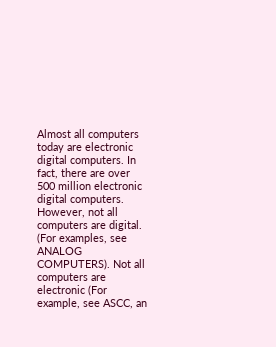Almost all computers today are electronic digital computers. In fact, there are over 500 million electronic digital computers. However, not all computers are digital. (For examples, see ANALOG COMPUTERS). Not all computers are electronic (For example, see ASCC, an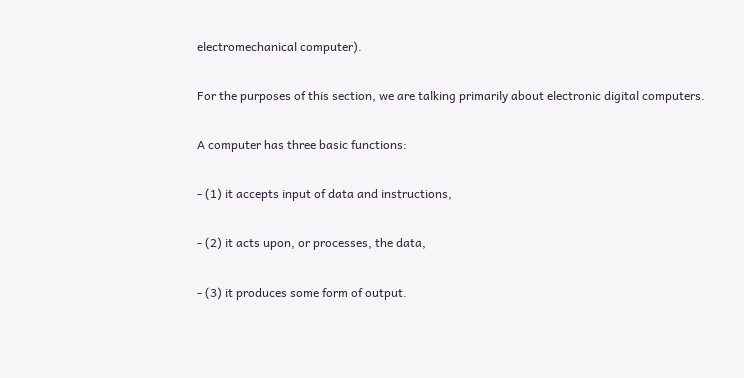electromechanical computer).

For the purposes of this section, we are talking primarily about electronic digital computers.

A computer has three basic functions:

- (1) it accepts input of data and instructions,

- (2) it acts upon, or processes, the data,

- (3) it produces some form of output.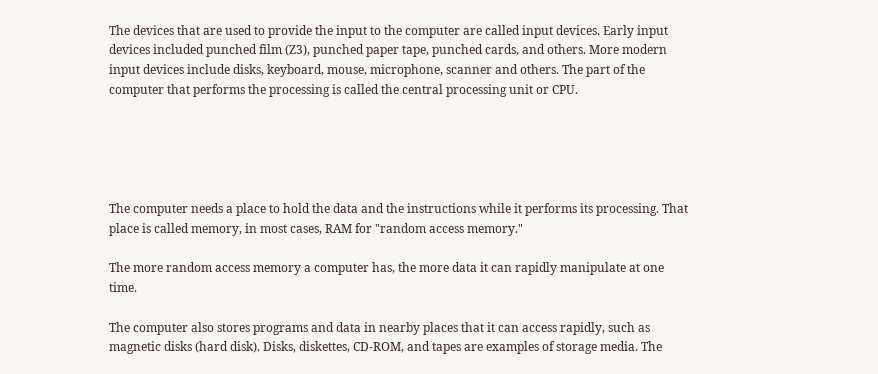The devices that are used to provide the input to the computer are called input devices. Early input devices included punched film (Z3), punched paper tape, punched cards, and others. More modern input devices include disks, keyboard, mouse, microphone, scanner and others. The part of the computer that performs the processing is called the central processing unit or CPU.





The computer needs a place to hold the data and the instructions while it performs its processing. That place is called memory, in most cases, RAM for "random access memory."

The more random access memory a computer has, the more data it can rapidly manipulate at one time.

The computer also stores programs and data in nearby places that it can access rapidly, such as magnetic disks (hard disk). Disks, diskettes, CD-ROM, and tapes are examples of storage media. The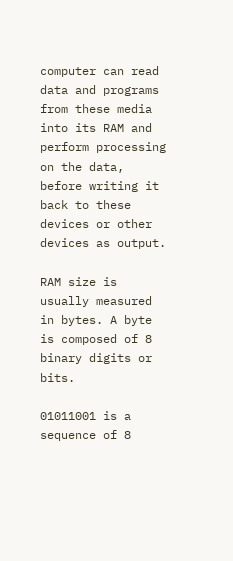computer can read data and programs from these media into its RAM and perform processing on the data, before writing it back to these devices or other devices as output.

RAM size is usually measured in bytes. A byte is composed of 8 binary digits or bits.

01011001 is a sequence of 8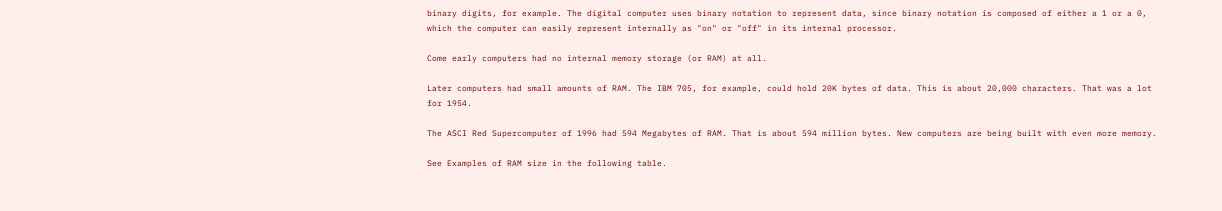binary digits, for example. The digital computer uses binary notation to represent data, since binary notation is composed of either a 1 or a 0, which the computer can easily represent internally as "on" or "off" in its internal processor.

Come early computers had no internal memory storage (or RAM) at all.

Later computers had small amounts of RAM. The IBM 705, for example, could hold 20K bytes of data. This is about 20,000 characters. That was a lot for 1954.

The ASCI Red Supercomputer of 1996 had 594 Megabytes of RAM. That is about 594 million bytes. New computers are being built with even more memory.

See Examples of RAM size in the following table.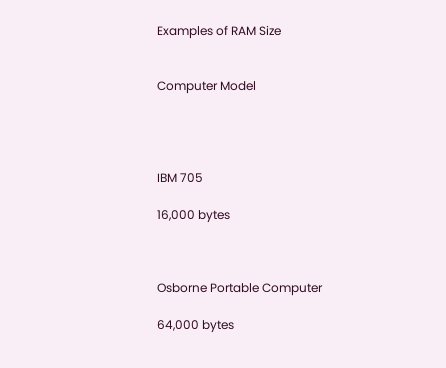Examples of RAM Size


Computer Model




IBM 705

16,000 bytes



Osborne Portable Computer

64,000 bytes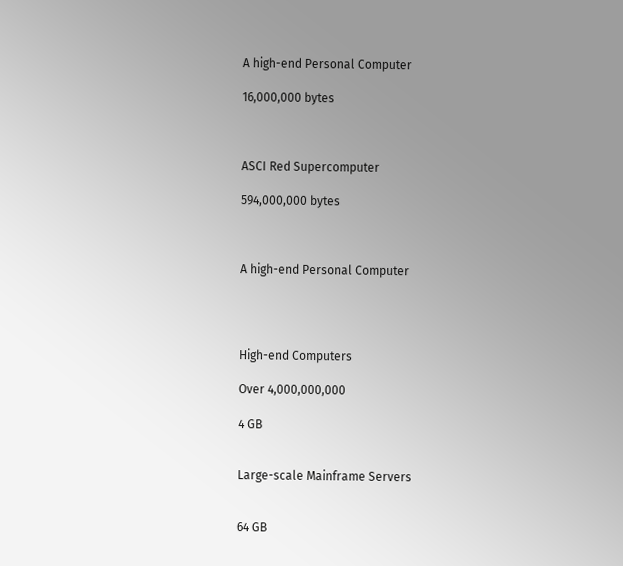A high-end Personal Computer

16,000,000 bytes



ASCI Red Supercomputer

594,000,000 bytes



A high-end Personal Computer




High-end Computers

Over 4,000,000,000

4 GB


Large-scale Mainframe Servers


64 GB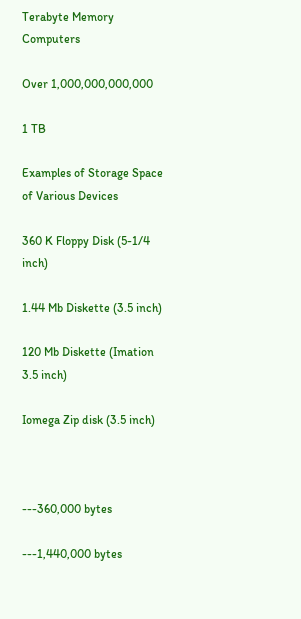Terabyte Memory Computers

Over 1,000,000,000,000

1 TB

Examples of Storage Space of Various Devices

360 K Floppy Disk (5-1/4 inch)

1.44 Mb Diskette (3.5 inch)

120 Mb Diskette (Imation 3.5 inch)

Iomega Zip disk (3.5 inch)



---360,000 bytes

---1,440,000 bytes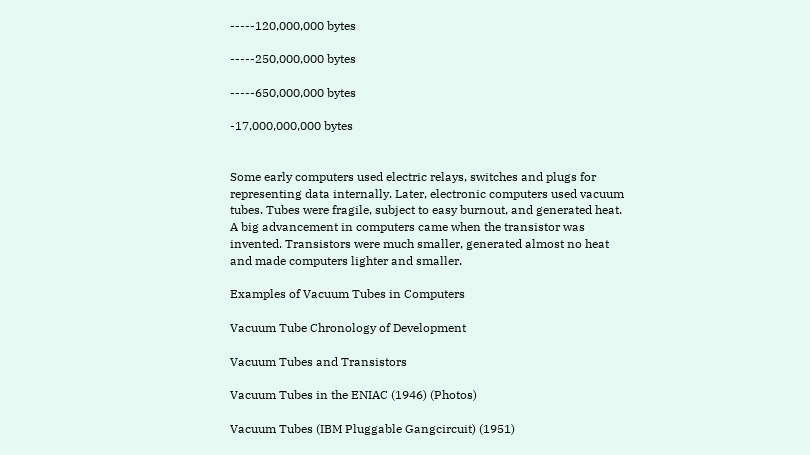-----120,000,000 bytes

-----250,000,000 bytes

-----650,000,000 bytes

-17,000,000,000 bytes


Some early computers used electric relays, switches and plugs for representing data internally. Later, electronic computers used vacuum tubes. Tubes were fragile, subject to easy burnout, and generated heat. A big advancement in computers came when the transistor was invented. Transistors were much smaller, generated almost no heat and made computers lighter and smaller.

Examples of Vacuum Tubes in Computers

Vacuum Tube Chronology of Development

Vacuum Tubes and Transistors

Vacuum Tubes in the ENIAC (1946) (Photos)

Vacuum Tubes (IBM Pluggable Gangcircuit) (1951)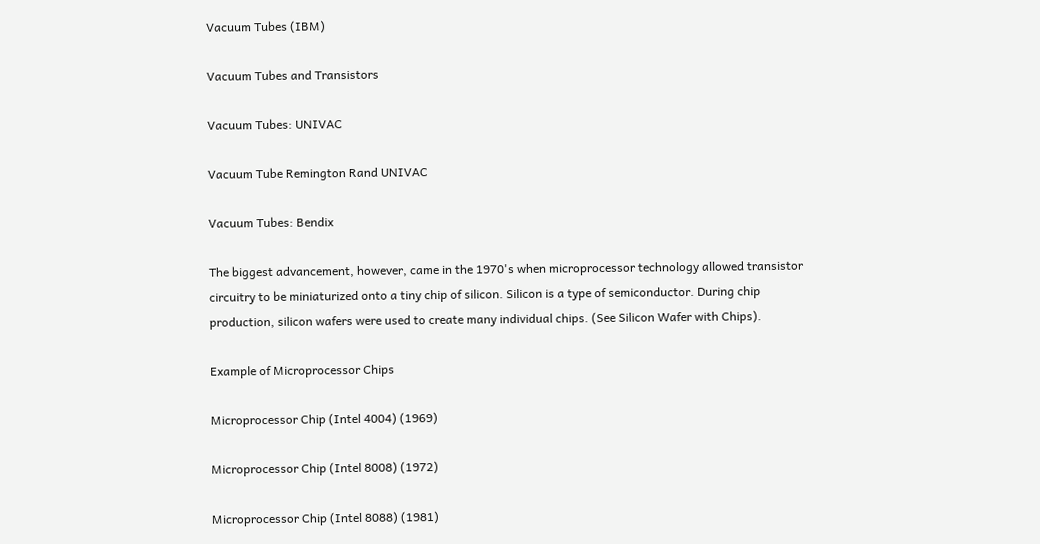Vacuum Tubes (IBM)

Vacuum Tubes and Transistors

Vacuum Tubes: UNIVAC

Vacuum Tube Remington Rand UNIVAC

Vacuum Tubes: Bendix

The biggest advancement, however, came in the 1970's when microprocessor technology allowed transistor circuitry to be miniaturized onto a tiny chip of silicon. Silicon is a type of semiconductor. During chip production, silicon wafers were used to create many individual chips. (See Silicon Wafer with Chips).

Example of Microprocessor Chips

Microprocessor Chip (Intel 4004) (1969)

Microprocessor Chip (Intel 8008) (1972)

Microprocessor Chip (Intel 8088) (1981)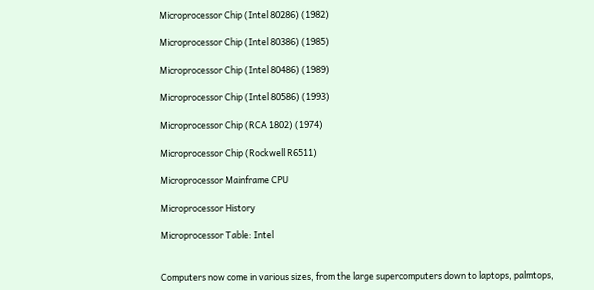Microprocessor Chip (Intel 80286) (1982)

Microprocessor Chip (Intel 80386) (1985)

Microprocessor Chip (Intel 80486) (1989)

Microprocessor Chip (Intel 80586) (1993)

Microprocessor Chip (RCA 1802) (1974)

Microprocessor Chip (Rockwell R6511)

Microprocessor Mainframe CPU

Microprocessor History

Microprocessor Table: Intel


Computers now come in various sizes, from the large supercomputers down to laptops, palmtops,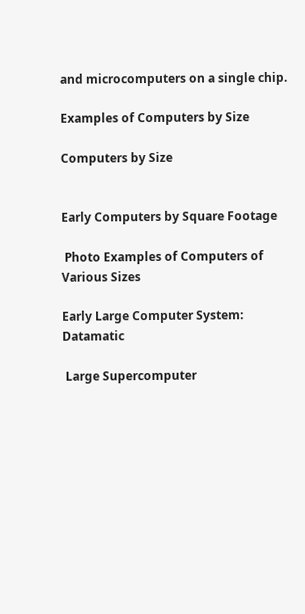and microcomputers on a single chip.

Examples of Computers by Size

Computers by Size


Early Computers by Square Footage

 Photo Examples of Computers of Various Sizes

Early Large Computer System: Datamatic

 Large Supercomputer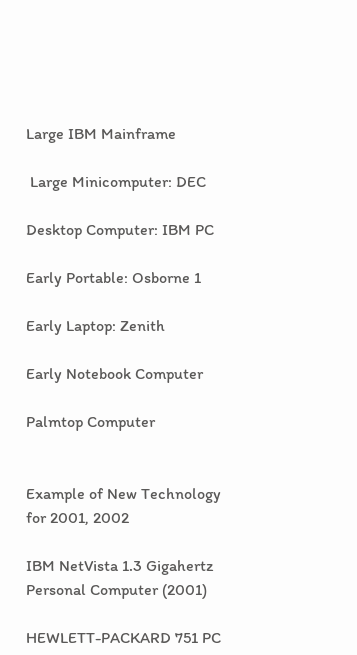Large IBM Mainframe

 Large Minicomputer: DEC

Desktop Computer: IBM PC

Early Portable: Osborne 1

Early Laptop: Zenith

Early Notebook Computer

Palmtop Computer


Example of New Technology for 2001, 2002

IBM NetVista 1.3 Gigahertz Personal Computer (2001)

HEWLETT-PACKARD 751 PC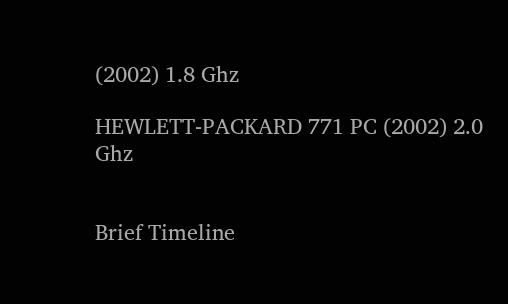(2002) 1.8 Ghz

HEWLETT-PACKARD 771 PC (2002) 2.0 Ghz


Brief Timeline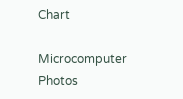Chart

Microcomputer Photos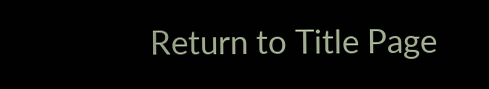Return to Title Page